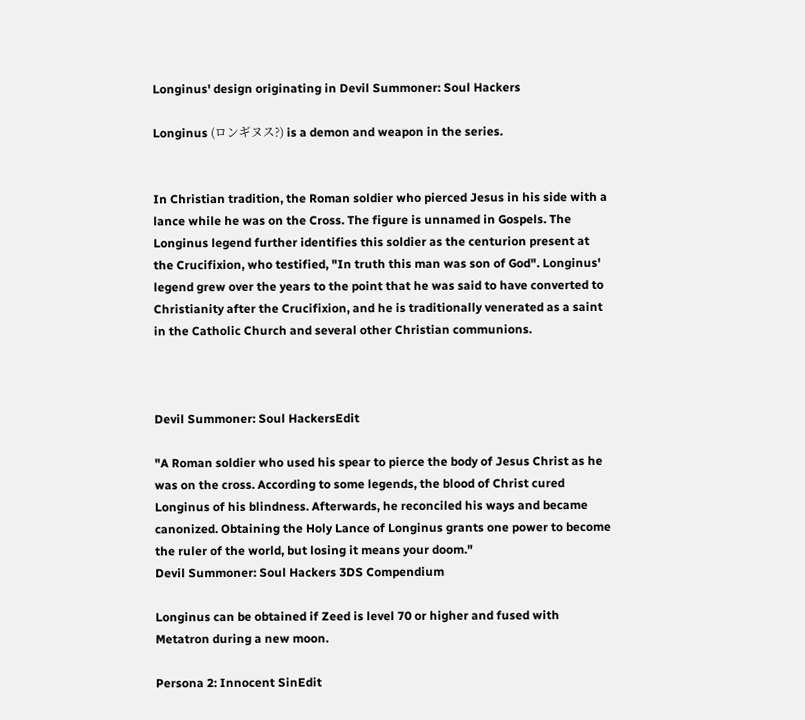Longinus' design originating in Devil Summoner: Soul Hackers

Longinus (ロンギヌス?) is a demon and weapon in the series.


In Christian tradition, the Roman soldier who pierced Jesus in his side with a lance while he was on the Cross. The figure is unnamed in Gospels. The Longinus legend further identifies this soldier as the centurion present at the Crucifixion, who testified, "In truth this man was son of God". Longinus' legend grew over the years to the point that he was said to have converted to Christianity after the Crucifixion, and he is traditionally venerated as a saint in the Catholic Church and several other Christian communions.



Devil Summoner: Soul HackersEdit

"A Roman soldier who used his spear to pierce the body of Jesus Christ as he was on the cross. According to some legends, the blood of Christ cured Longinus of his blindness. Afterwards, he reconciled his ways and became canonized. Obtaining the Holy Lance of Longinus grants one power to become the ruler of the world, but losing it means your doom."
Devil Summoner: Soul Hackers 3DS Compendium

Longinus can be obtained if Zeed is level 70 or higher and fused with Metatron during a new moon.

Persona 2: Innocent SinEdit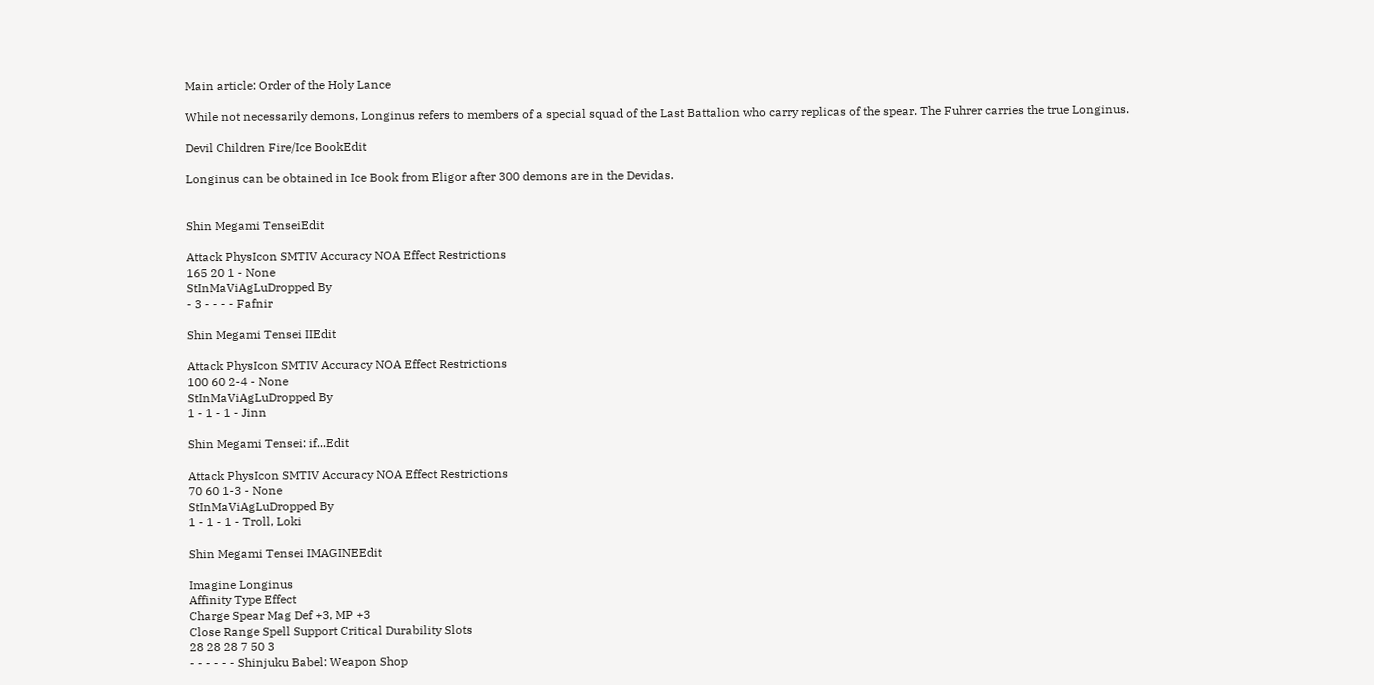Main article: Order of the Holy Lance

While not necessarily demons, Longinus refers to members of a special squad of the Last Battalion who carry replicas of the spear. The Fuhrer carries the true Longinus.

Devil Children Fire/Ice BookEdit

Longinus can be obtained in Ice Book from Eligor after 300 demons are in the Devidas.


Shin Megami TenseiEdit

Attack PhysIcon SMTIV Accuracy NOA Effect Restrictions
165 20 1 - None
StInMaViAgLuDropped By
- 3 - - - - Fafnir

Shin Megami Tensei IIEdit

Attack PhysIcon SMTIV Accuracy NOA Effect Restrictions
100 60 2-4 - None
StInMaViAgLuDropped By
1 - 1 - 1 - Jinn

Shin Megami Tensei: if...Edit

Attack PhysIcon SMTIV Accuracy NOA Effect Restrictions
70 60 1-3 - None
StInMaViAgLuDropped By
1 - 1 - 1 - Troll, Loki

Shin Megami Tensei IMAGINEEdit

Imagine Longinus
Affinity Type Effect
Charge Spear Mag Def +3, MP +3
Close Range Spell Support Critical Durability Slots
28 28 28 7 50 3
- - - - - - Shinjuku Babel: Weapon Shop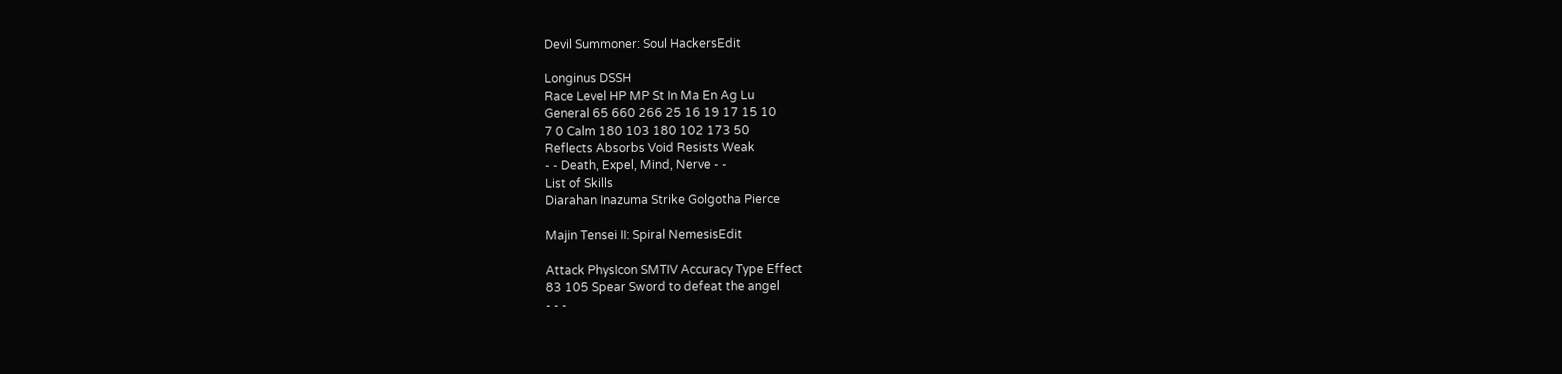Devil Summoner: Soul HackersEdit

Longinus DSSH
Race Level HP MP St In Ma En Ag Lu
General 65 660 266 25 16 19 17 15 10
7 0 Calm 180 103 180 102 173 50
Reflects Absorbs Void Resists Weak
- - Death, Expel, Mind, Nerve - -
List of Skills
Diarahan Inazuma Strike Golgotha Pierce

Majin Tensei II: Spiral NemesisEdit

Attack PhysIcon SMTIV Accuracy Type Effect
83 105 Spear Sword to defeat the angel
- - -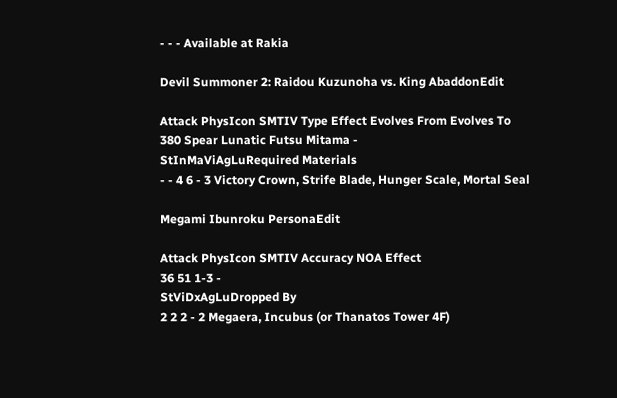- - - Available at Rakia

Devil Summoner 2: Raidou Kuzunoha vs. King AbaddonEdit

Attack PhysIcon SMTIV Type Effect Evolves From Evolves To
380 Spear Lunatic Futsu Mitama -
StInMaViAgLuRequired Materials
- - 4 6 - 3 Victory Crown, Strife Blade, Hunger Scale, Mortal Seal

Megami Ibunroku PersonaEdit

Attack PhysIcon SMTIV Accuracy NOA Effect
36 51 1-3 -
StViDxAgLuDropped By
2 2 2 - 2 Megaera, Incubus (or Thanatos Tower 4F)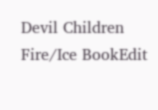Devil Children Fire/Ice BookEdit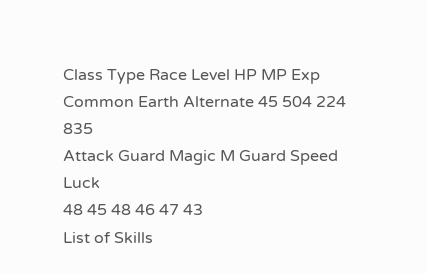Class Type Race Level HP MP Exp
Common Earth Alternate 45 504 224 835
Attack Guard Magic M Guard Speed Luck
48 45 48 46 47 43
List of Skills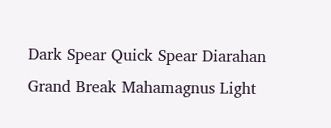Dark Spear Quick Spear Diarahan
Grand Break Mahamagnus Light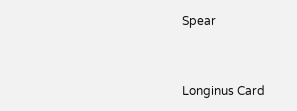Spear


Longinus Card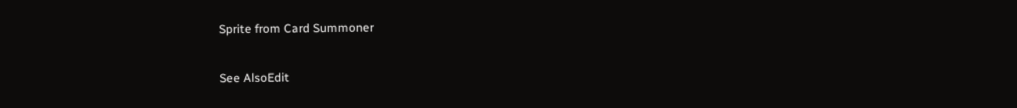Sprite from Card Summoner

See AlsoEdit